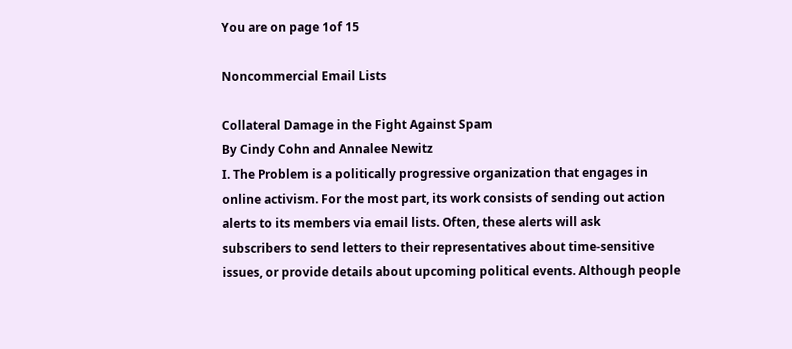You are on page 1of 15

Noncommercial Email Lists

Collateral Damage in the Fight Against Spam
By Cindy Cohn and Annalee Newitz
I. The Problem is a politically progressive organization that engages in
online activism. For the most part, its work consists of sending out action
alerts to its members via email lists. Often, these alerts will ask
subscribers to send letters to their representatives about time-sensitive
issues, or provide details about upcoming political events. Although people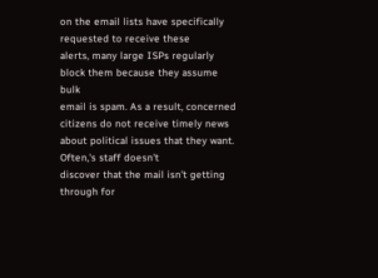on the email lists have specifically requested to receive these
alerts, many large ISPs regularly block them because they assume bulk
email is spam. As a result, concerned citizens do not receive timely news
about political issues that they want. Often,'s staff doesn't
discover that the mail isn't getting through for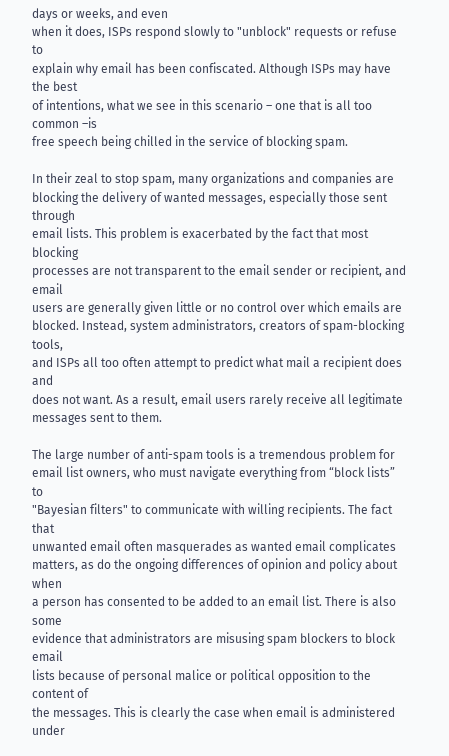days or weeks, and even
when it does, ISPs respond slowly to "unblock" requests or refuse to
explain why email has been confiscated. Although ISPs may have the best
of intentions, what we see in this scenario – one that is all too common –is
free speech being chilled in the service of blocking spam.

In their zeal to stop spam, many organizations and companies are
blocking the delivery of wanted messages, especially those sent through
email lists. This problem is exacerbated by the fact that most blocking
processes are not transparent to the email sender or recipient, and email
users are generally given little or no control over which emails are
blocked. Instead, system administrators, creators of spam-blocking tools,
and ISPs all too often attempt to predict what mail a recipient does and
does not want. As a result, email users rarely receive all legitimate
messages sent to them.

The large number of anti-spam tools is a tremendous problem for
email list owners, who must navigate everything from “block lists” to
"Bayesian filters" to communicate with willing recipients. The fact that
unwanted email often masquerades as wanted email complicates
matters, as do the ongoing differences of opinion and policy about when
a person has consented to be added to an email list. There is also some
evidence that administrators are misusing spam blockers to block email
lists because of personal malice or political opposition to the content of
the messages. This is clearly the case when email is administered under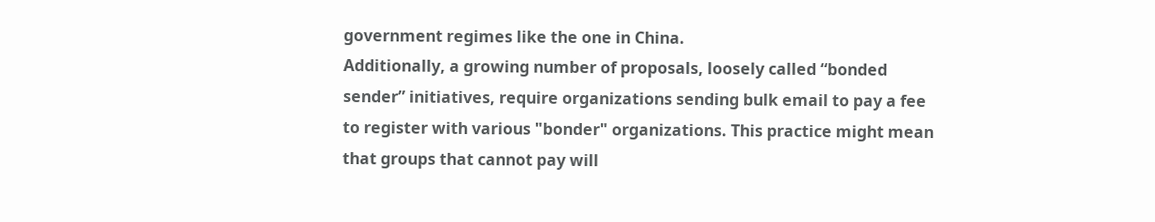government regimes like the one in China.
Additionally, a growing number of proposals, loosely called “bonded
sender” initiatives, require organizations sending bulk email to pay a fee
to register with various "bonder" organizations. This practice might mean
that groups that cannot pay will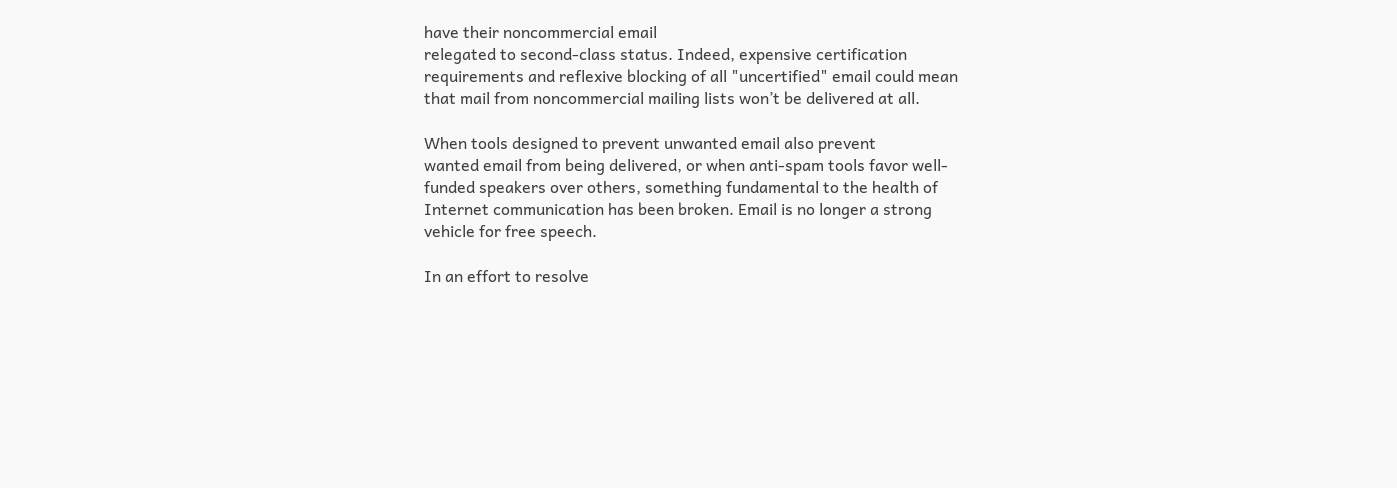have their noncommercial email
relegated to second-class status. Indeed, expensive certification
requirements and reflexive blocking of all "uncertified" email could mean
that mail from noncommercial mailing lists won’t be delivered at all.

When tools designed to prevent unwanted email also prevent
wanted email from being delivered, or when anti-spam tools favor well-
funded speakers over others, something fundamental to the health of
Internet communication has been broken. Email is no longer a strong
vehicle for free speech.

In an effort to resolve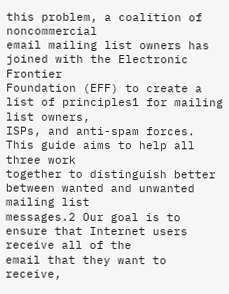this problem, a coalition of noncommercial
email mailing list owners has joined with the Electronic Frontier
Foundation (EFF) to create a list of principles1 for mailing list owners,
ISPs, and anti-spam forces. This guide aims to help all three work
together to distinguish better between wanted and unwanted mailing list
messages.2 Our goal is to ensure that Internet users receive all of the
email that they want to receive,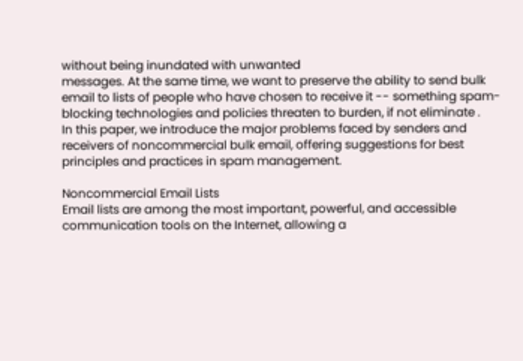without being inundated with unwanted
messages. At the same time, we want to preserve the ability to send bulk
email to lists of people who have chosen to receive it -- something spam-
blocking technologies and policies threaten to burden, if not eliminate .
In this paper, we introduce the major problems faced by senders and
receivers of noncommercial bulk email, offering suggestions for best
principles and practices in spam management.

Noncommercial Email Lists
Email lists are among the most important, powerful, and accessible
communication tools on the Internet, allowing a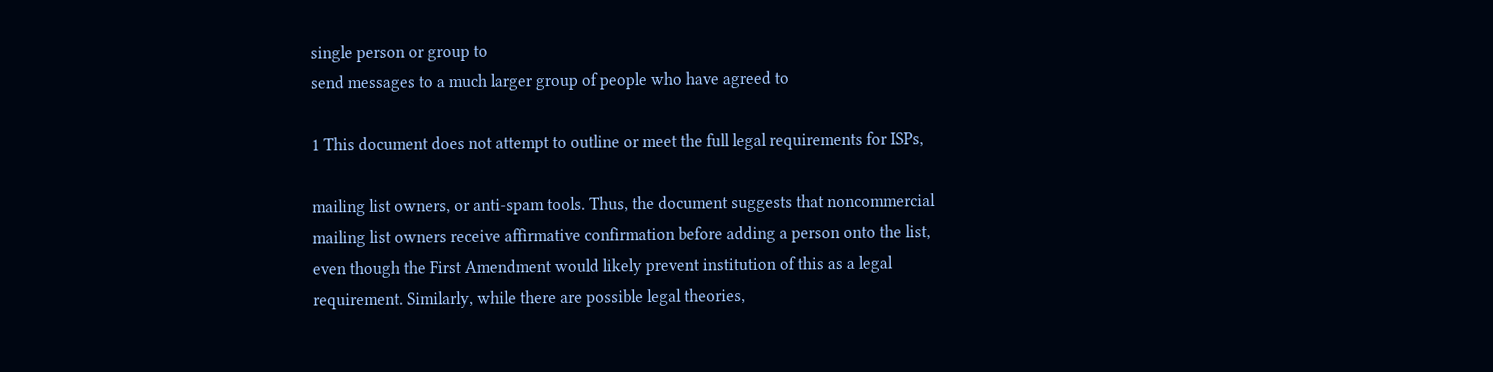single person or group to
send messages to a much larger group of people who have agreed to

1 This document does not attempt to outline or meet the full legal requirements for ISPs,

mailing list owners, or anti-spam tools. Thus, the document suggests that noncommercial
mailing list owners receive affirmative confirmation before adding a person onto the list,
even though the First Amendment would likely prevent institution of this as a legal
requirement. Similarly, while there are possible legal theories,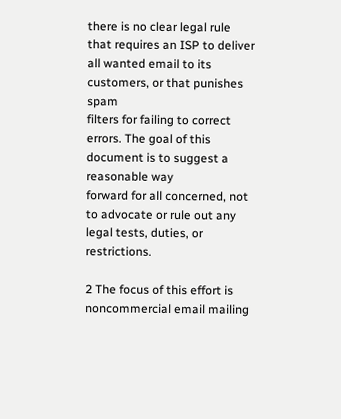there is no clear legal rule
that requires an ISP to deliver all wanted email to its customers, or that punishes spam
filters for failing to correct errors. The goal of this document is to suggest a reasonable way
forward for all concerned, not to advocate or rule out any legal tests, duties, or restrictions.

2 The focus of this effort is noncommercial email mailing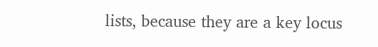lists, because they are a key locus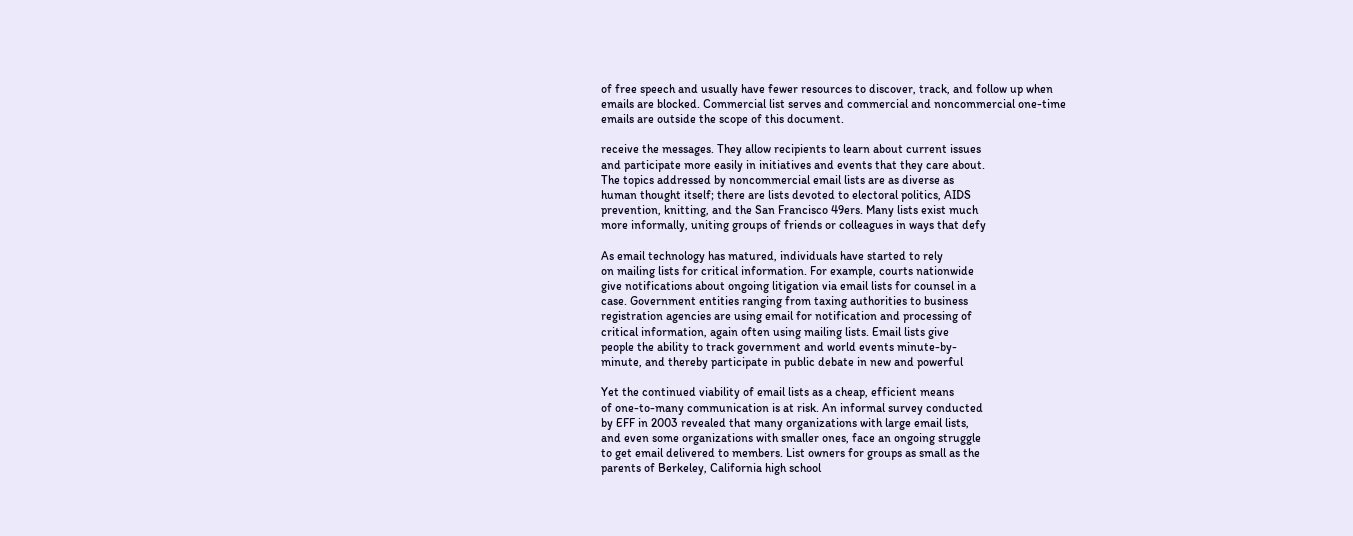of free speech and usually have fewer resources to discover, track, and follow up when
emails are blocked. Commercial list serves and commercial and noncommercial one-time
emails are outside the scope of this document.

receive the messages. They allow recipients to learn about current issues
and participate more easily in initiatives and events that they care about.
The topics addressed by noncommercial email lists are as diverse as
human thought itself; there are lists devoted to electoral politics, AIDS
prevention, knitting, and the San Francisco 49ers. Many lists exist much
more informally, uniting groups of friends or colleagues in ways that defy

As email technology has matured, individuals have started to rely
on mailing lists for critical information. For example, courts nationwide
give notifications about ongoing litigation via email lists for counsel in a
case. Government entities ranging from taxing authorities to business
registration agencies are using email for notification and processing of
critical information, again often using mailing lists. Email lists give
people the ability to track government and world events minute-by-
minute, and thereby participate in public debate in new and powerful

Yet the continued viability of email lists as a cheap, efficient means
of one-to-many communication is at risk. An informal survey conducted
by EFF in 2003 revealed that many organizations with large email lists,
and even some organizations with smaller ones, face an ongoing struggle
to get email delivered to members. List owners for groups as small as the
parents of Berkeley, California high school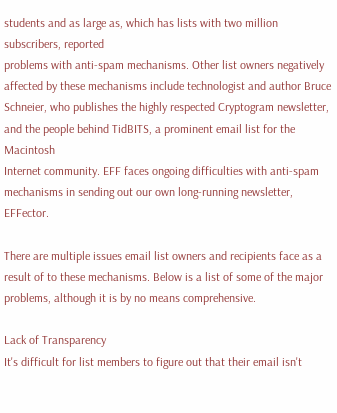students and as large as, which has lists with two million subscribers, reported
problems with anti-spam mechanisms. Other list owners negatively
affected by these mechanisms include technologist and author Bruce
Schneier, who publishes the highly respected Cryptogram newsletter,
and the people behind TidBITS, a prominent email list for the Macintosh
Internet community. EFF faces ongoing difficulties with anti-spam
mechanisms in sending out our own long-running newsletter, EFFector.

There are multiple issues email list owners and recipients face as a
result of to these mechanisms. Below is a list of some of the major
problems, although it is by no means comprehensive.

Lack of Transparency
It's difficult for list members to figure out that their email isn't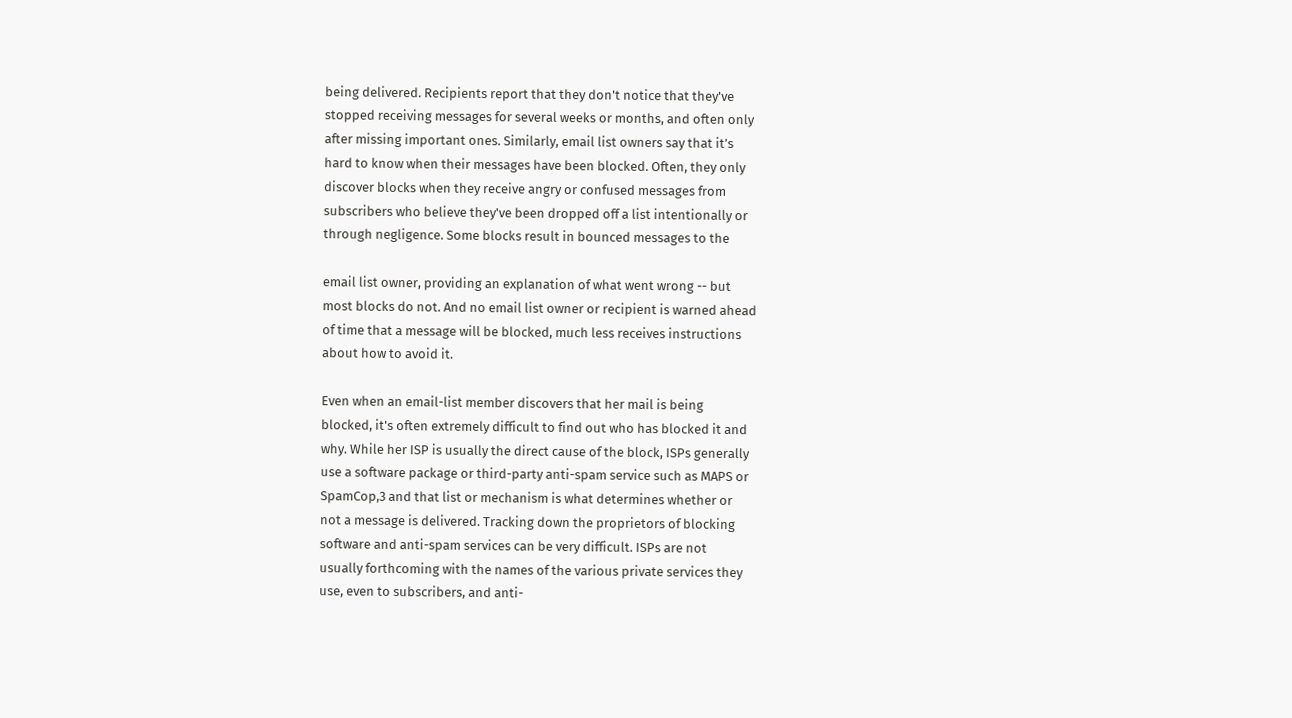being delivered. Recipients report that they don't notice that they've
stopped receiving messages for several weeks or months, and often only
after missing important ones. Similarly, email list owners say that it’s
hard to know when their messages have been blocked. Often, they only
discover blocks when they receive angry or confused messages from
subscribers who believe they've been dropped off a list intentionally or
through negligence. Some blocks result in bounced messages to the

email list owner, providing an explanation of what went wrong -- but
most blocks do not. And no email list owner or recipient is warned ahead
of time that a message will be blocked, much less receives instructions
about how to avoid it.

Even when an email-list member discovers that her mail is being
blocked, it's often extremely difficult to find out who has blocked it and
why. While her ISP is usually the direct cause of the block, ISPs generally
use a software package or third-party anti-spam service such as MAPS or
SpamCop,3 and that list or mechanism is what determines whether or
not a message is delivered. Tracking down the proprietors of blocking
software and anti-spam services can be very difficult. ISPs are not
usually forthcoming with the names of the various private services they
use, even to subscribers, and anti-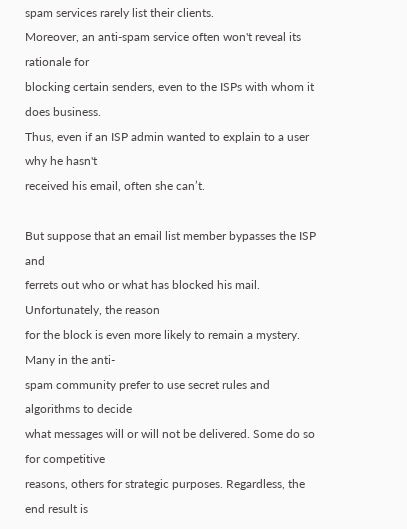spam services rarely list their clients.
Moreover, an anti-spam service often won't reveal its rationale for
blocking certain senders, even to the ISPs with whom it does business.
Thus, even if an ISP admin wanted to explain to a user why he hasn't
received his email, often she can’t.

But suppose that an email list member bypasses the ISP and
ferrets out who or what has blocked his mail. Unfortunately, the reason
for the block is even more likely to remain a mystery. Many in the anti-
spam community prefer to use secret rules and algorithms to decide
what messages will or will not be delivered. Some do so for competitive
reasons, others for strategic purposes. Regardless, the end result is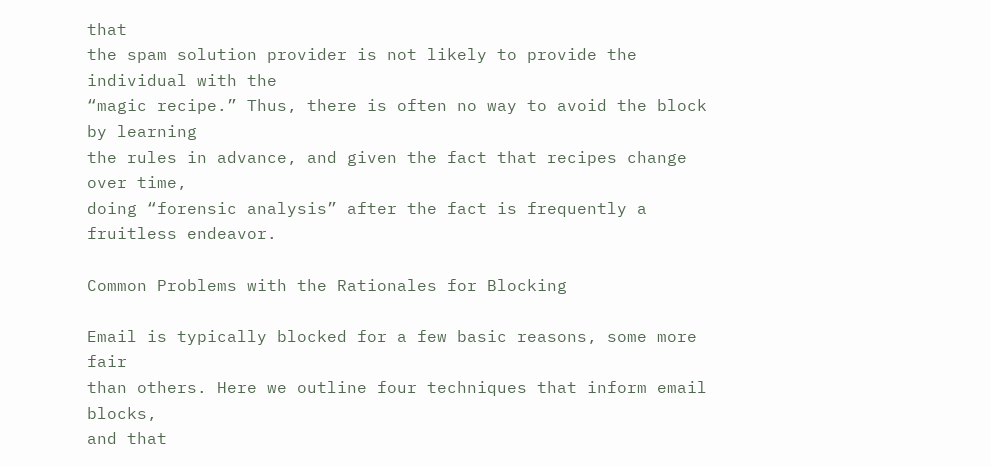that
the spam solution provider is not likely to provide the individual with the
“magic recipe.” Thus, there is often no way to avoid the block by learning
the rules in advance, and given the fact that recipes change over time,
doing “forensic analysis” after the fact is frequently a fruitless endeavor.

Common Problems with the Rationales for Blocking

Email is typically blocked for a few basic reasons, some more fair
than others. Here we outline four techniques that inform email blocks,
and that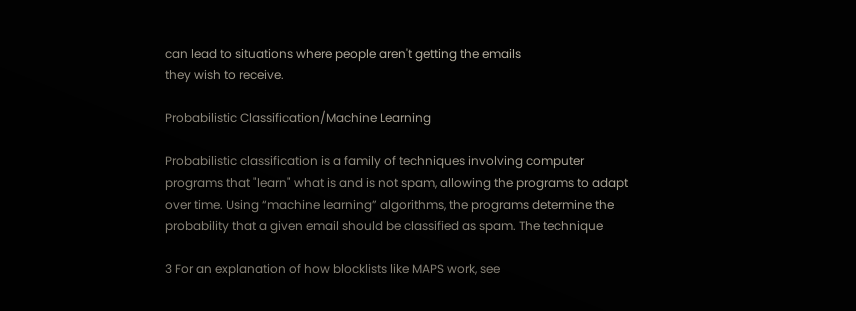can lead to situations where people aren't getting the emails
they wish to receive.

Probabilistic Classification/Machine Learning

Probabilistic classification is a family of techniques involving computer
programs that "learn" what is and is not spam, allowing the programs to adapt
over time. Using “machine learning” algorithms, the programs determine the
probability that a given email should be classified as spam. The technique

3 For an explanation of how blocklists like MAPS work, see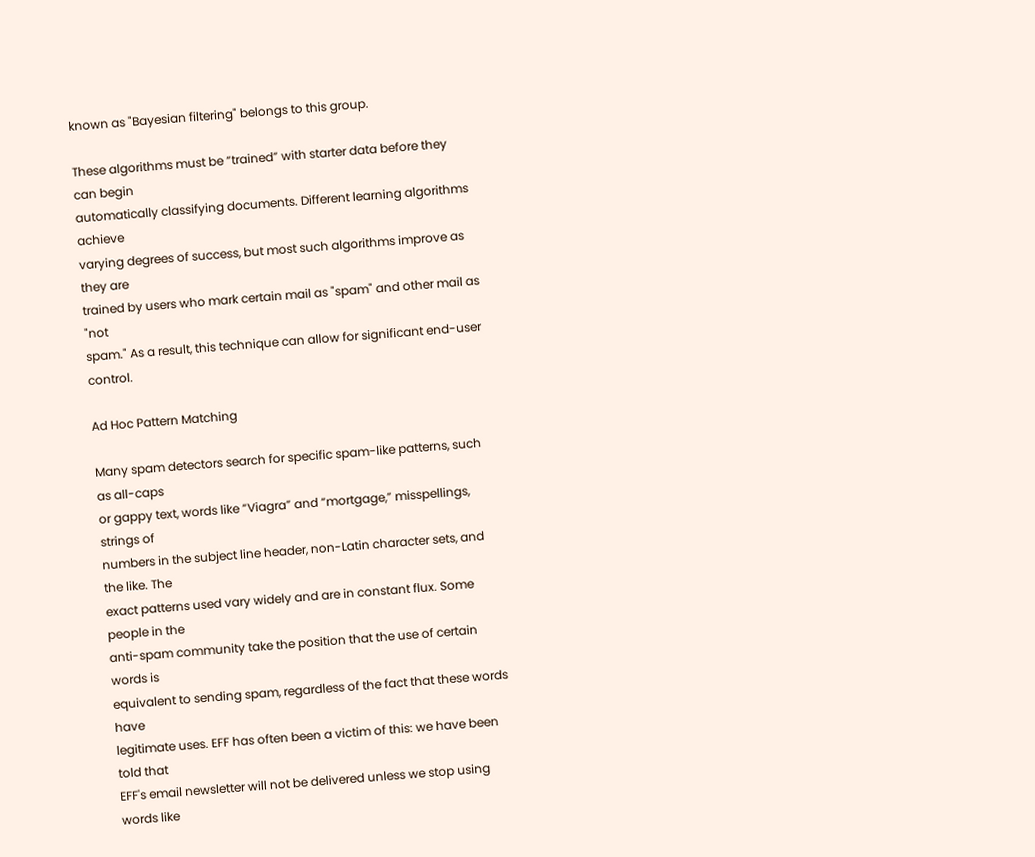known as "Bayesian filtering" belongs to this group.

These algorithms must be “trained” with starter data before they can begin
automatically classifying documents. Different learning algorithms achieve
varying degrees of success, but most such algorithms improve as they are
trained by users who mark certain mail as "spam" and other mail as "not
spam." As a result, this technique can allow for significant end-user control.

Ad Hoc Pattern Matching

Many spam detectors search for specific spam-like patterns, such as all-caps
or gappy text, words like “Viagra” and “mortgage,” misspellings, strings of
numbers in the subject line header, non-Latin character sets, and the like. The
exact patterns used vary widely and are in constant flux. Some people in the
anti-spam community take the position that the use of certain words is
equivalent to sending spam, regardless of the fact that these words have
legitimate uses. EFF has often been a victim of this: we have been told that
EFF's email newsletter will not be delivered unless we stop using words like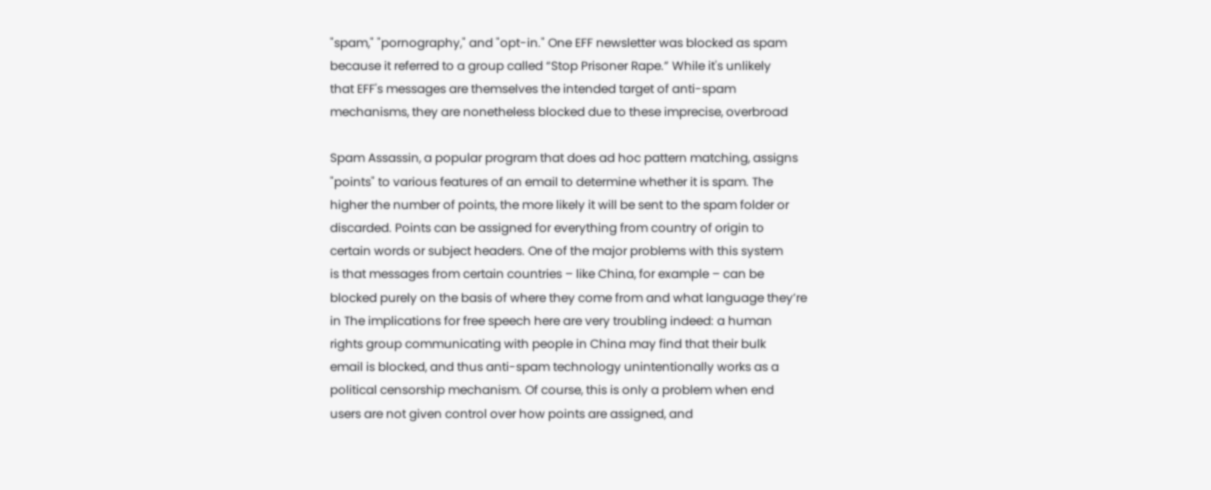"spam," "pornography," and "opt-in." One EFF newsletter was blocked as spam
because it referred to a group called “Stop Prisoner Rape.” While it's unlikely
that EFF's messages are themselves the intended target of anti-spam
mechanisms, they are nonetheless blocked due to these imprecise, overbroad

Spam Assassin, a popular program that does ad hoc pattern matching, assigns
"points" to various features of an email to determine whether it is spam. The
higher the number of points, the more likely it will be sent to the spam folder or
discarded. Points can be assigned for everything from country of origin to
certain words or subject headers. One of the major problems with this system
is that messages from certain countries – like China, for example – can be
blocked purely on the basis of where they come from and what language they’re
in The implications for free speech here are very troubling indeed: a human
rights group communicating with people in China may find that their bulk
email is blocked, and thus anti-spam technology unintentionally works as a
political censorship mechanism. Of course, this is only a problem when end
users are not given control over how points are assigned, and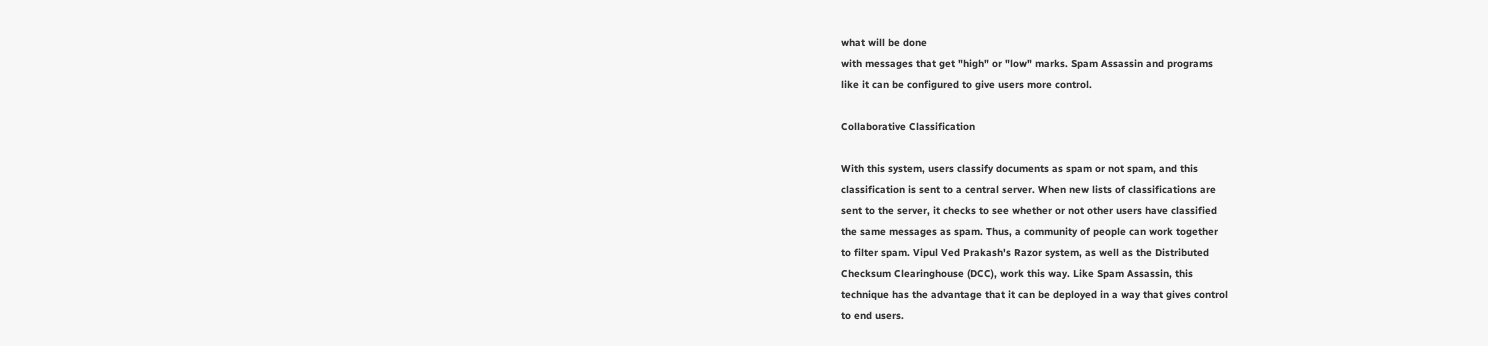what will be done
with messages that get "high" or "low" marks. Spam Assassin and programs
like it can be configured to give users more control.

Collaborative Classification

With this system, users classify documents as spam or not spam, and this
classification is sent to a central server. When new lists of classifications are
sent to the server, it checks to see whether or not other users have classified
the same messages as spam. Thus, a community of people can work together
to filter spam. Vipul Ved Prakash's Razor system, as well as the Distributed
Checksum Clearinghouse (DCC), work this way. Like Spam Assassin, this
technique has the advantage that it can be deployed in a way that gives control
to end users.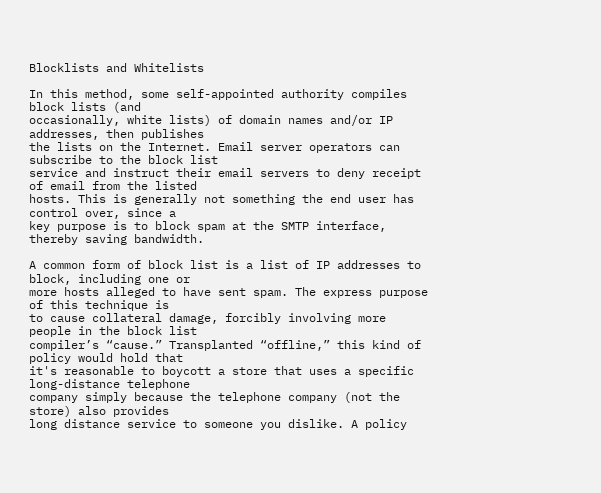Blocklists and Whitelists

In this method, some self-appointed authority compiles block lists (and
occasionally, white lists) of domain names and/or IP addresses, then publishes
the lists on the Internet. Email server operators can subscribe to the block list
service and instruct their email servers to deny receipt of email from the listed
hosts. This is generally not something the end user has control over, since a
key purpose is to block spam at the SMTP interface, thereby saving bandwidth.

A common form of block list is a list of IP addresses to block, including one or
more hosts alleged to have sent spam. The express purpose of this technique is
to cause collateral damage, forcibly involving more people in the block list
compiler’s “cause.” Transplanted “offline,” this kind of policy would hold that
it's reasonable to boycott a store that uses a specific long-distance telephone
company simply because the telephone company (not the store) also provides
long distance service to someone you dislike. A policy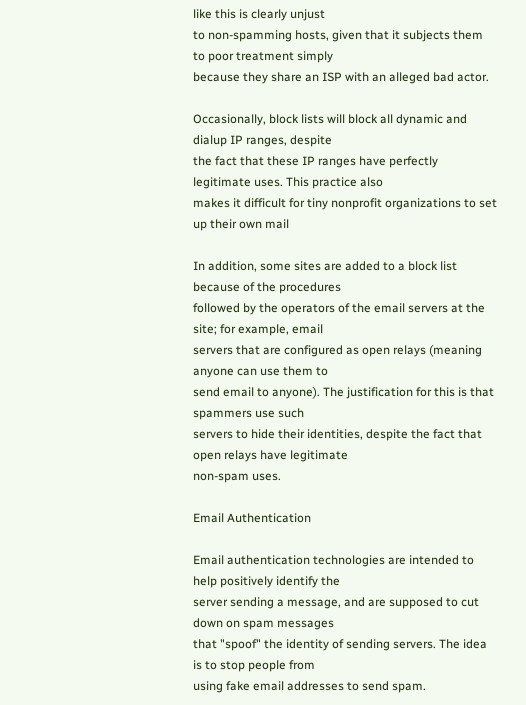like this is clearly unjust
to non-spamming hosts, given that it subjects them to poor treatment simply
because they share an ISP with an alleged bad actor.

Occasionally, block lists will block all dynamic and dialup IP ranges, despite
the fact that these IP ranges have perfectly legitimate uses. This practice also
makes it difficult for tiny nonprofit organizations to set up their own mail

In addition, some sites are added to a block list because of the procedures
followed by the operators of the email servers at the site; for example, email
servers that are configured as open relays (meaning anyone can use them to
send email to anyone). The justification for this is that spammers use such
servers to hide their identities, despite the fact that open relays have legitimate
non-spam uses.

Email Authentication

Email authentication technologies are intended to help positively identify the
server sending a message, and are supposed to cut down on spam messages
that "spoof" the identity of sending servers. The idea is to stop people from
using fake email addresses to send spam.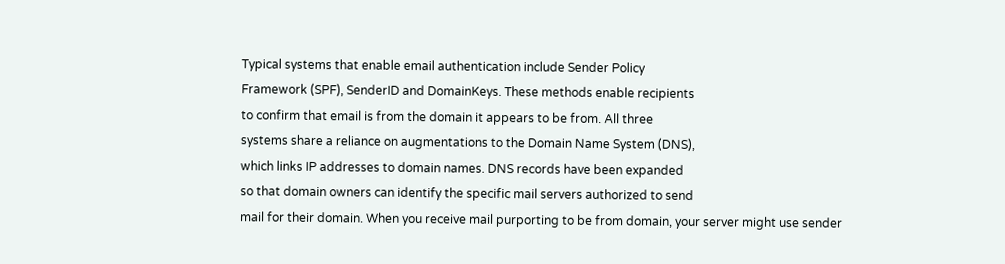Typical systems that enable email authentication include Sender Policy
Framework (SPF), SenderID and DomainKeys. These methods enable recipients
to confirm that email is from the domain it appears to be from. All three
systems share a reliance on augmentations to the Domain Name System (DNS),
which links IP addresses to domain names. DNS records have been expanded
so that domain owners can identify the specific mail servers authorized to send
mail for their domain. When you receive mail purporting to be from domain, your server might use sender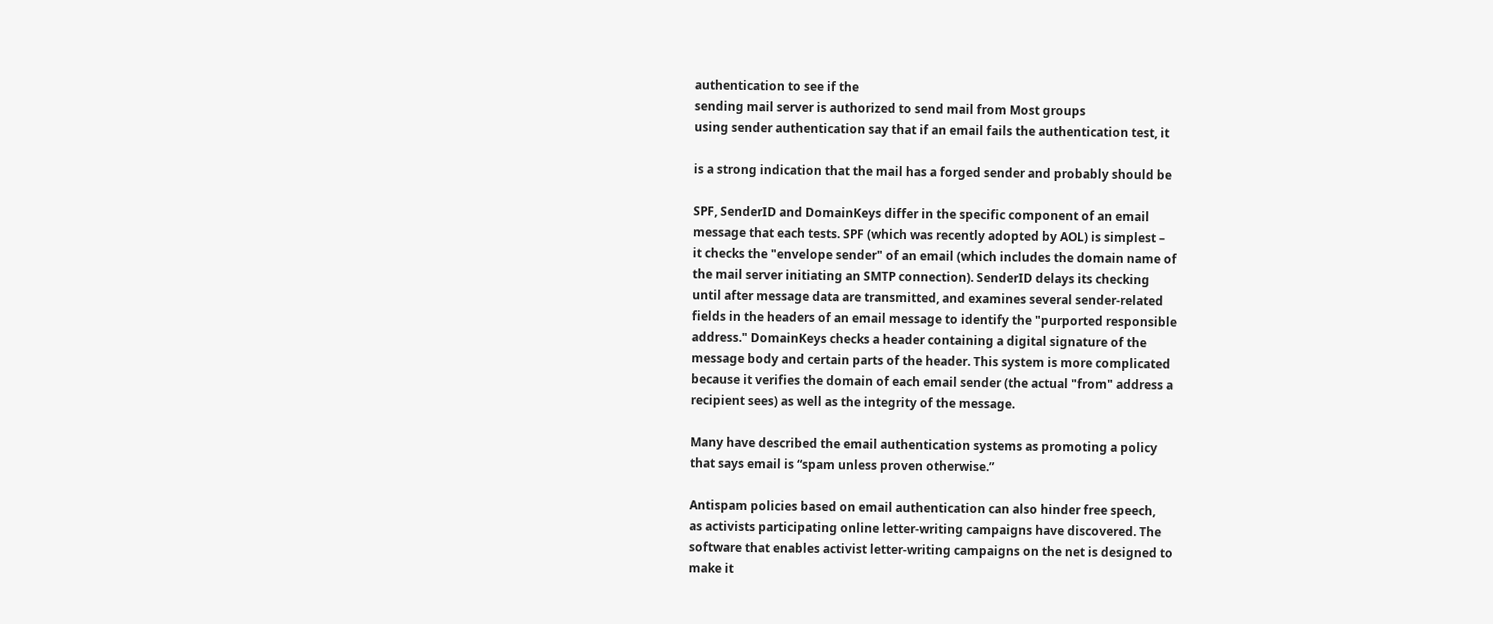authentication to see if the
sending mail server is authorized to send mail from Most groups
using sender authentication say that if an email fails the authentication test, it

is a strong indication that the mail has a forged sender and probably should be

SPF, SenderID and DomainKeys differ in the specific component of an email
message that each tests. SPF (which was recently adopted by AOL) is simplest –
it checks the "envelope sender" of an email (which includes the domain name of
the mail server initiating an SMTP connection). SenderID delays its checking
until after message data are transmitted, and examines several sender-related
fields in the headers of an email message to identify the "purported responsible
address." DomainKeys checks a header containing a digital signature of the
message body and certain parts of the header. This system is more complicated
because it verifies the domain of each email sender (the actual "from" address a
recipient sees) as well as the integrity of the message.

Many have described the email authentication systems as promoting a policy
that says email is “spam unless proven otherwise.”

Antispam policies based on email authentication can also hinder free speech,
as activists participating online letter-writing campaigns have discovered. The
software that enables activist letter-writing campaigns on the net is designed to
make it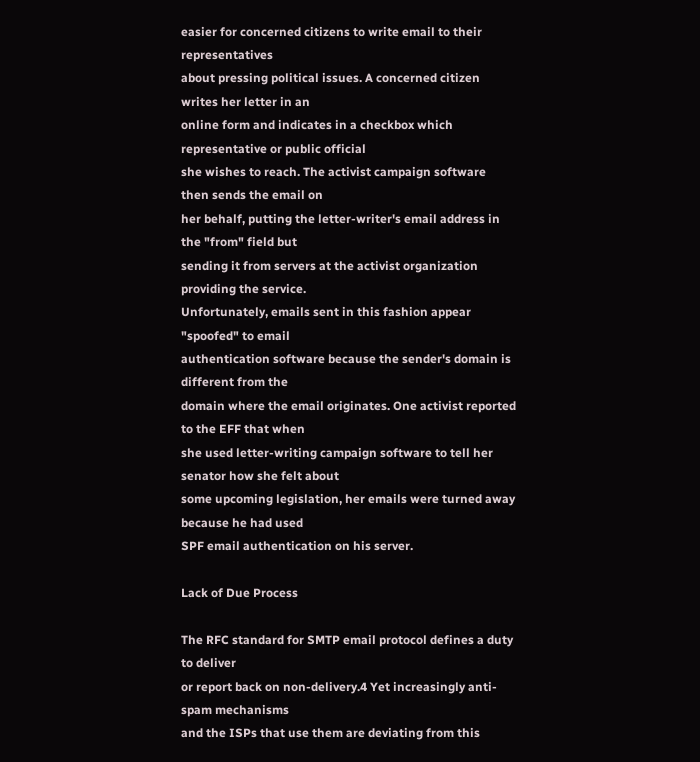easier for concerned citizens to write email to their representatives
about pressing political issues. A concerned citizen writes her letter in an
online form and indicates in a checkbox which representative or public official
she wishes to reach. The activist campaign software then sends the email on
her behalf, putting the letter-writer's email address in the "from" field but
sending it from servers at the activist organization providing the service.
Unfortunately, emails sent in this fashion appear "spoofed" to email
authentication software because the sender's domain is different from the
domain where the email originates. One activist reported to the EFF that when
she used letter-writing campaign software to tell her senator how she felt about
some upcoming legislation, her emails were turned away because he had used
SPF email authentication on his server.

Lack of Due Process

The RFC standard for SMTP email protocol defines a duty to deliver
or report back on non-delivery.4 Yet increasingly anti-spam mechanisms
and the ISPs that use them are deviating from this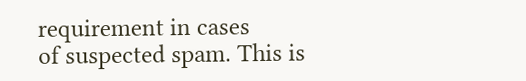requirement in cases
of suspected spam. This is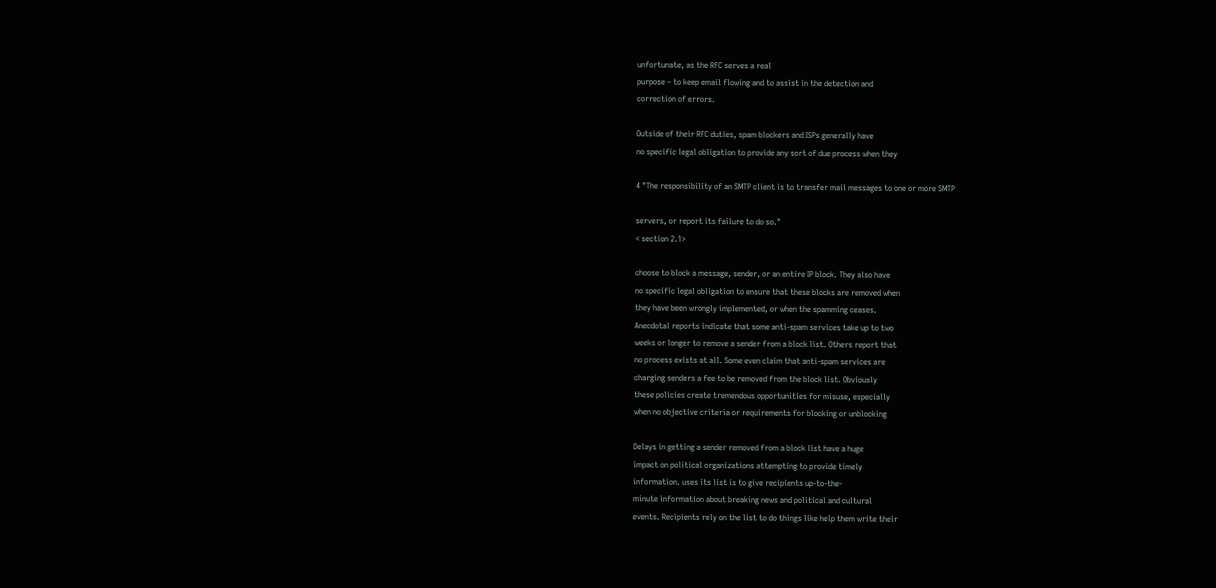unfortunate, as the RFC serves a real
purpose – to keep email flowing and to assist in the detection and
correction of errors.

Outside of their RFC duties, spam blockers and ISPs generally have
no specific legal obligation to provide any sort of due process when they

4 "The responsibility of an SMTP client is to transfer mail messages to one or more SMTP

servers, or report its failure to do so."
< section 2.1>

choose to block a message, sender, or an entire IP block. They also have
no specific legal obligation to ensure that these blocks are removed when
they have been wrongly implemented, or when the spamming ceases.
Anecdotal reports indicate that some anti-spam services take up to two
weeks or longer to remove a sender from a block list. Others report that
no process exists at all. Some even claim that anti-spam services are
charging senders a fee to be removed from the block list. Obviously
these policies create tremendous opportunities for misuse, especially
when no objective criteria or requirements for blocking or unblocking

Delays in getting a sender removed from a block list have a huge
impact on political organizations attempting to provide timely
information. uses its list is to give recipients up-to-the-
minute information about breaking news and political and cultural
events. Recipients rely on the list to do things like help them write their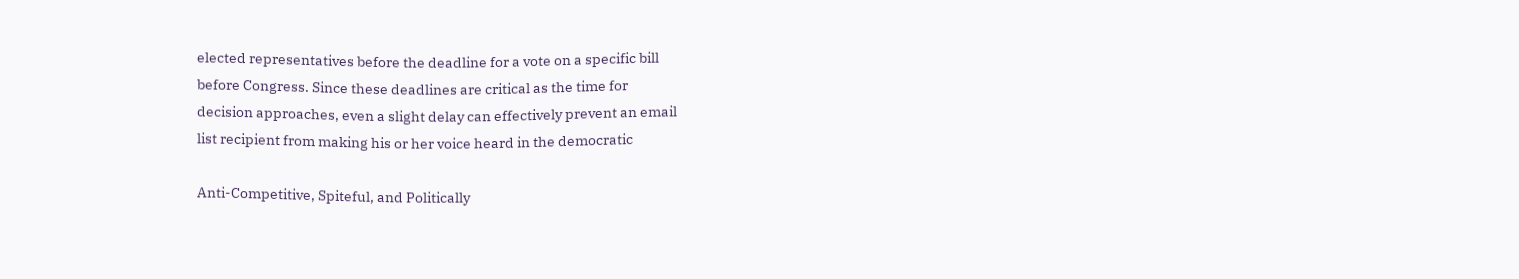elected representatives before the deadline for a vote on a specific bill
before Congress. Since these deadlines are critical as the time for
decision approaches, even a slight delay can effectively prevent an email
list recipient from making his or her voice heard in the democratic

Anti-Competitive, Spiteful, and Politically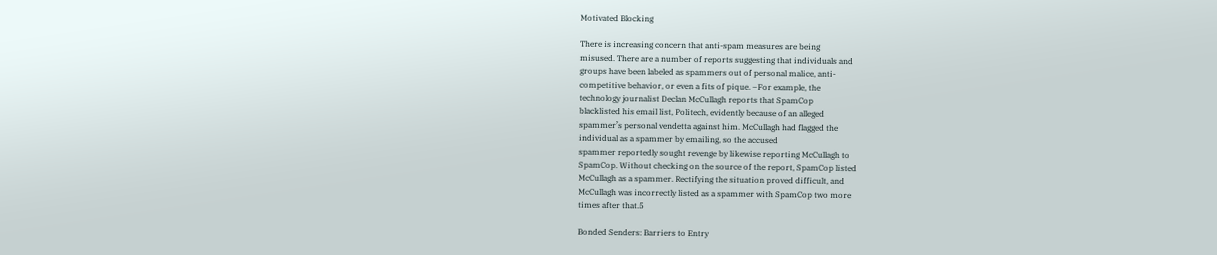Motivated Blocking

There is increasing concern that anti-spam measures are being
misused. There are a number of reports suggesting that individuals and
groups have been labeled as spammers out of personal malice, anti-
competitive behavior, or even a fits of pique. –For example, the
technology journalist Declan McCullagh reports that SpamCop
blacklisted his email list, Politech, evidently because of an alleged
spammer’s personal vendetta against him. McCullagh had flagged the
individual as a spammer by emailing, so the accused
spammer reportedly sought revenge by likewise reporting McCullagh to
SpamCop. Without checking on the source of the report, SpamCop listed
McCullagh as a spammer. Rectifying the situation proved difficult, and
McCullagh was incorrectly listed as a spammer with SpamCop two more
times after that.5

Bonded Senders: Barriers to Entry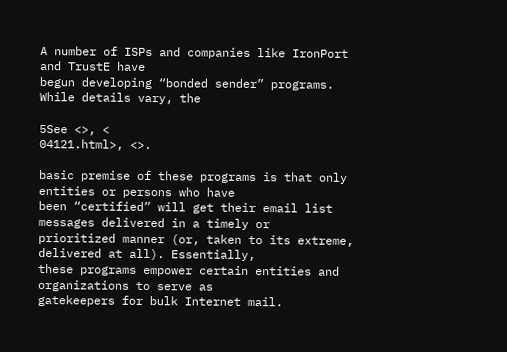A number of ISPs and companies like IronPort and TrustE have
begun developing “bonded sender” programs. While details vary, the

5See <>, <
04121.html>, <>.

basic premise of these programs is that only entities or persons who have
been “certified” will get their email list messages delivered in a timely or
prioritized manner (or, taken to its extreme, delivered at all). Essentially,
these programs empower certain entities and organizations to serve as
gatekeepers for bulk Internet mail.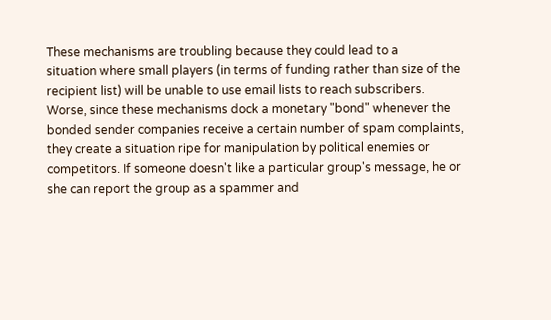These mechanisms are troubling because they could lead to a
situation where small players (in terms of funding rather than size of the
recipient list) will be unable to use email lists to reach subscribers.
Worse, since these mechanisms dock a monetary "bond" whenever the
bonded sender companies receive a certain number of spam complaints,
they create a situation ripe for manipulation by political enemies or
competitors. If someone doesn't like a particular group's message, he or
she can report the group as a spammer and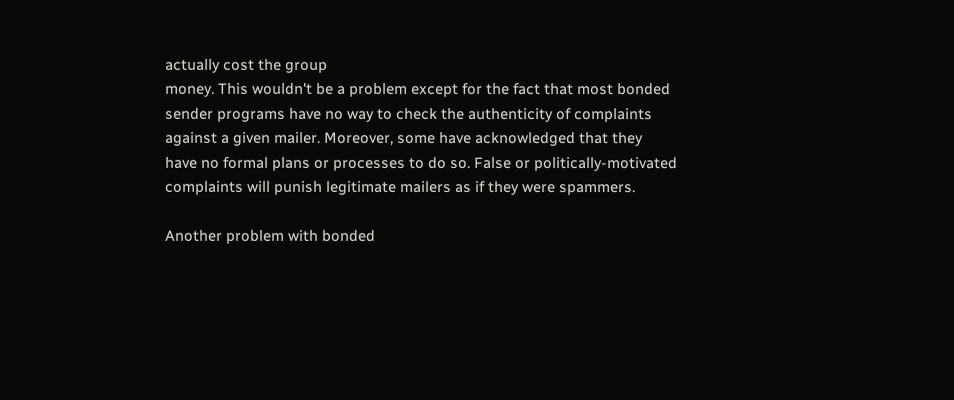actually cost the group
money. This wouldn't be a problem except for the fact that most bonded
sender programs have no way to check the authenticity of complaints
against a given mailer. Moreover, some have acknowledged that they
have no formal plans or processes to do so. False or politically-motivated
complaints will punish legitimate mailers as if they were spammers.

Another problem with bonded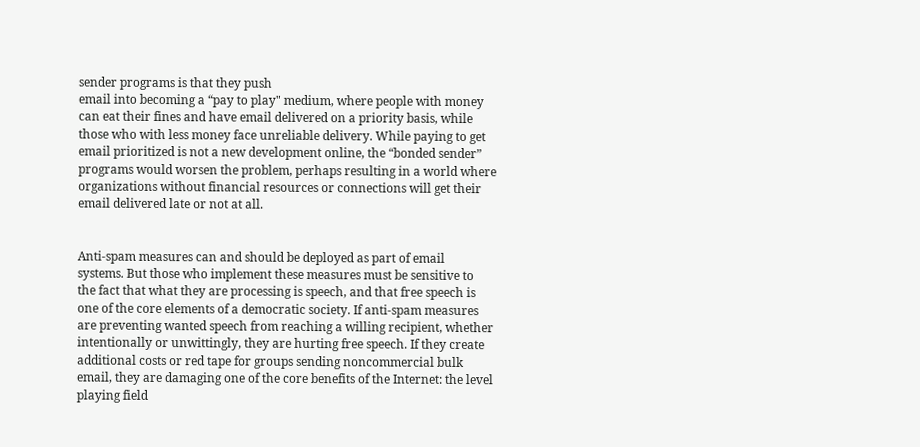sender programs is that they push
email into becoming a “pay to play" medium, where people with money
can eat their fines and have email delivered on a priority basis, while
those who with less money face unreliable delivery. While paying to get
email prioritized is not a new development online, the “bonded sender”
programs would worsen the problem, perhaps resulting in a world where
organizations without financial resources or connections will get their
email delivered late or not at all.


Anti-spam measures can and should be deployed as part of email
systems. But those who implement these measures must be sensitive to
the fact that what they are processing is speech, and that free speech is
one of the core elements of a democratic society. If anti-spam measures
are preventing wanted speech from reaching a willing recipient, whether
intentionally or unwittingly, they are hurting free speech. If they create
additional costs or red tape for groups sending noncommercial bulk
email, they are damaging one of the core benefits of the Internet: the level
playing field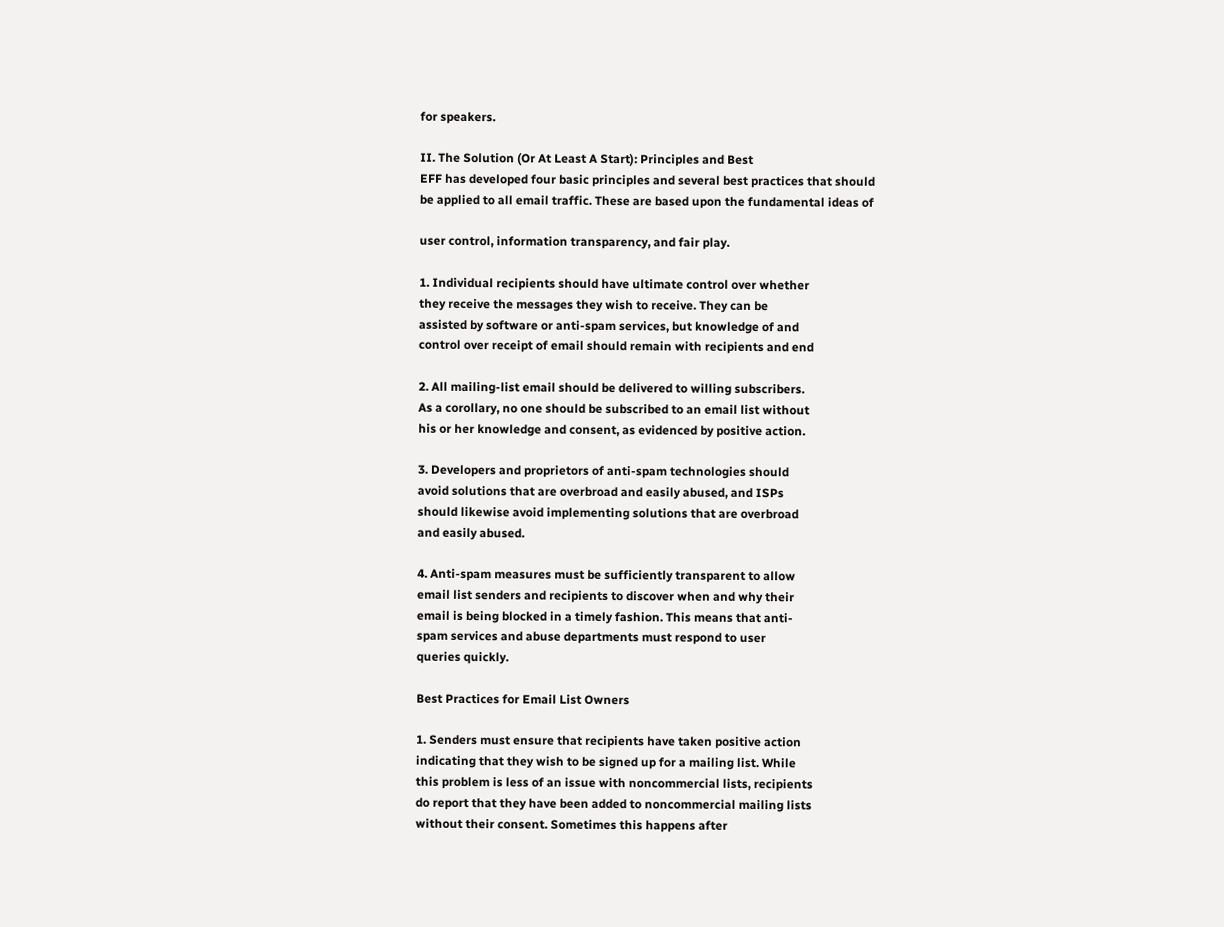for speakers.

II. The Solution (Or At Least A Start): Principles and Best
EFF has developed four basic principles and several best practices that should
be applied to all email traffic. These are based upon the fundamental ideas of

user control, information transparency, and fair play.

1. Individual recipients should have ultimate control over whether
they receive the messages they wish to receive. They can be
assisted by software or anti-spam services, but knowledge of and
control over receipt of email should remain with recipients and end

2. All mailing-list email should be delivered to willing subscribers.
As a corollary, no one should be subscribed to an email list without
his or her knowledge and consent, as evidenced by positive action.

3. Developers and proprietors of anti-spam technologies should
avoid solutions that are overbroad and easily abused, and ISPs
should likewise avoid implementing solutions that are overbroad
and easily abused.

4. Anti-spam measures must be sufficiently transparent to allow
email list senders and recipients to discover when and why their
email is being blocked in a timely fashion. This means that anti-
spam services and abuse departments must respond to user
queries quickly.

Best Practices for Email List Owners

1. Senders must ensure that recipients have taken positive action
indicating that they wish to be signed up for a mailing list. While
this problem is less of an issue with noncommercial lists, recipients
do report that they have been added to noncommercial mailing lists
without their consent. Sometimes this happens after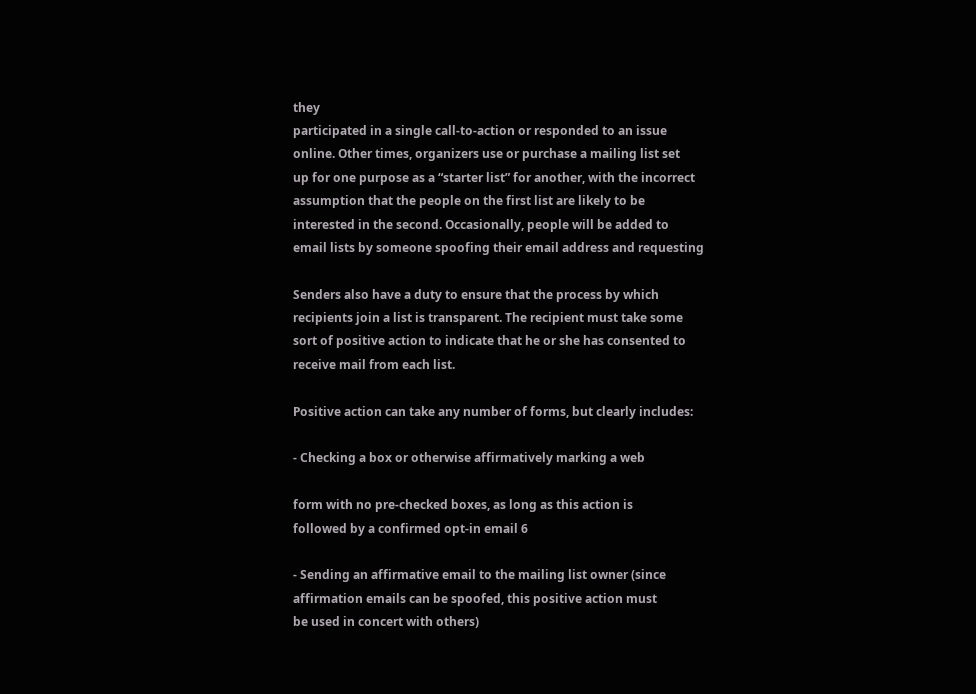they
participated in a single call-to-action or responded to an issue
online. Other times, organizers use or purchase a mailing list set
up for one purpose as a “starter list” for another, with the incorrect
assumption that the people on the first list are likely to be
interested in the second. Occasionally, people will be added to
email lists by someone spoofing their email address and requesting

Senders also have a duty to ensure that the process by which
recipients join a list is transparent. The recipient must take some
sort of positive action to indicate that he or she has consented to
receive mail from each list.

Positive action can take any number of forms, but clearly includes:

- Checking a box or otherwise affirmatively marking a web

form with no pre-checked boxes, as long as this action is
followed by a confirmed opt-in email 6

- Sending an affirmative email to the mailing list owner (since
affirmation emails can be spoofed, this positive action must
be used in concert with others)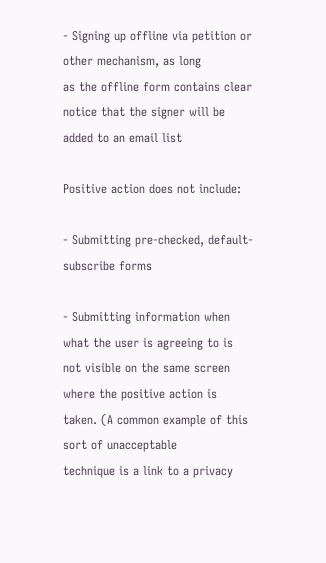- Signing up offline via petition or other mechanism, as long
as the offline form contains clear notice that the signer will be
added to an email list

Positive action does not include:

- Submitting pre-checked, default-subscribe forms

- Submitting information when what the user is agreeing to is
not visible on the same screen where the positive action is
taken. (A common example of this sort of unacceptable
technique is a link to a privacy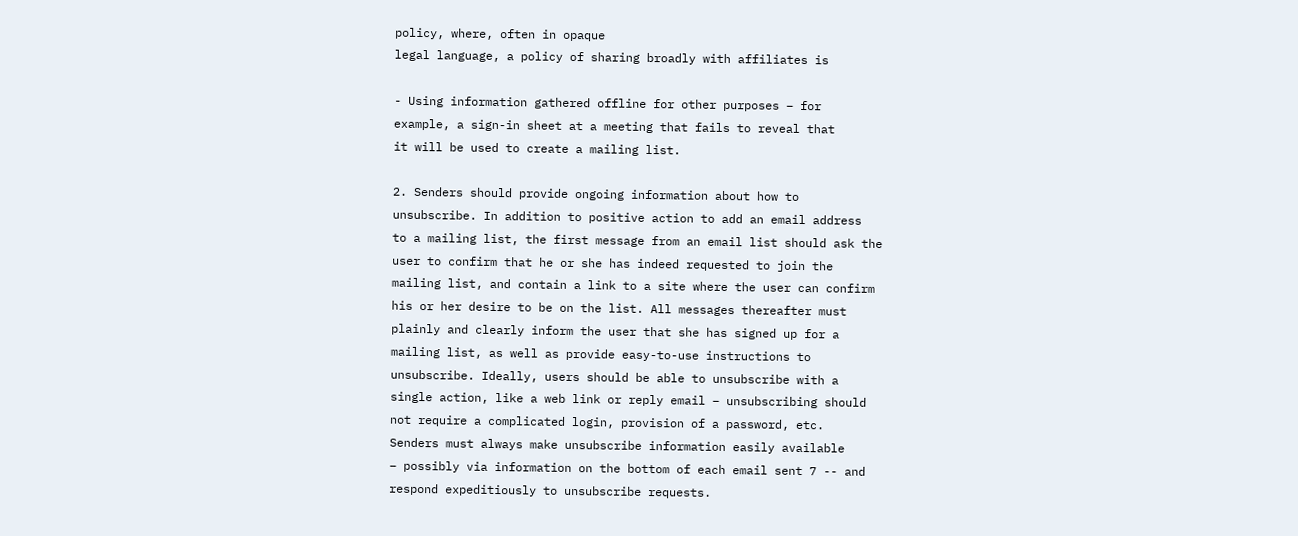policy, where, often in opaque
legal language, a policy of sharing broadly with affiliates is

- Using information gathered offline for other purposes – for
example, a sign-in sheet at a meeting that fails to reveal that
it will be used to create a mailing list.

2. Senders should provide ongoing information about how to
unsubscribe. In addition to positive action to add an email address
to a mailing list, the first message from an email list should ask the
user to confirm that he or she has indeed requested to join the
mailing list, and contain a link to a site where the user can confirm
his or her desire to be on the list. All messages thereafter must
plainly and clearly inform the user that she has signed up for a
mailing list, as well as provide easy-to-use instructions to
unsubscribe. Ideally, users should be able to unsubscribe with a
single action, like a web link or reply email – unsubscribing should
not require a complicated login, provision of a password, etc.
Senders must always make unsubscribe information easily available
– possibly via information on the bottom of each email sent 7 -- and
respond expeditiously to unsubscribe requests.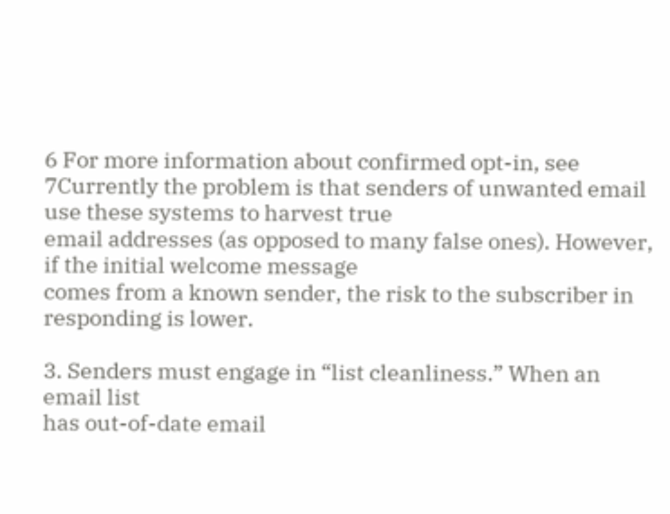6 For more information about confirmed opt-in, see
7Currently the problem is that senders of unwanted email use these systems to harvest true
email addresses (as opposed to many false ones). However, if the initial welcome message
comes from a known sender, the risk to the subscriber in responding is lower.

3. Senders must engage in “list cleanliness.” When an email list
has out-of-date email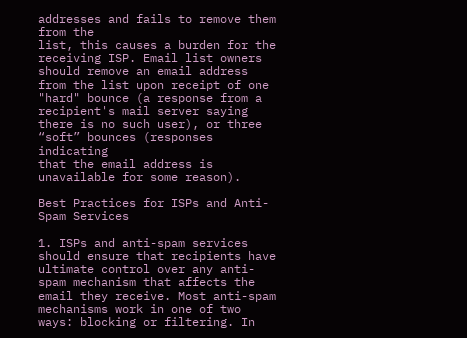addresses and fails to remove them from the
list, this causes a burden for the receiving ISP. Email list owners
should remove an email address from the list upon receipt of one
"hard" bounce (a response from a recipient's mail server saying
there is no such user), or three “soft” bounces (responses indicating
that the email address is unavailable for some reason).

Best Practices for ISPs and Anti-Spam Services

1. ISPs and anti-spam services should ensure that recipients have
ultimate control over any anti-spam mechanism that affects the
email they receive. Most anti-spam mechanisms work in one of two
ways: blocking or filtering. In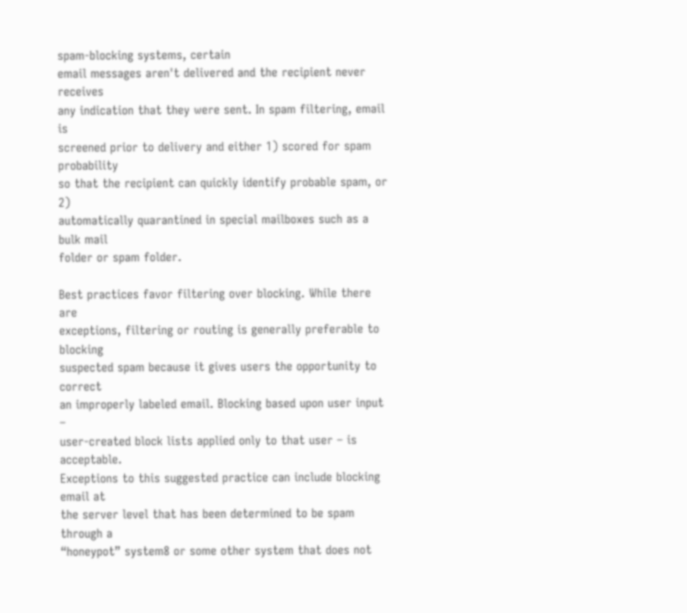spam-blocking systems, certain
email messages aren't delivered and the recipient never receives
any indication that they were sent. In spam filtering, email is
screened prior to delivery and either 1) scored for spam probability
so that the recipient can quickly identify probable spam, or 2)
automatically quarantined in special mailboxes such as a bulk mail
folder or spam folder.

Best practices favor filtering over blocking. While there are
exceptions, filtering or routing is generally preferable to blocking
suspected spam because it gives users the opportunity to correct
an improperly labeled email. Blocking based upon user input –
user-created block lists applied only to that user – is acceptable.
Exceptions to this suggested practice can include blocking email at
the server level that has been determined to be spam through a
“honeypot” system8 or some other system that does not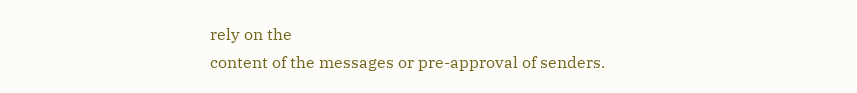rely on the
content of the messages or pre-approval of senders.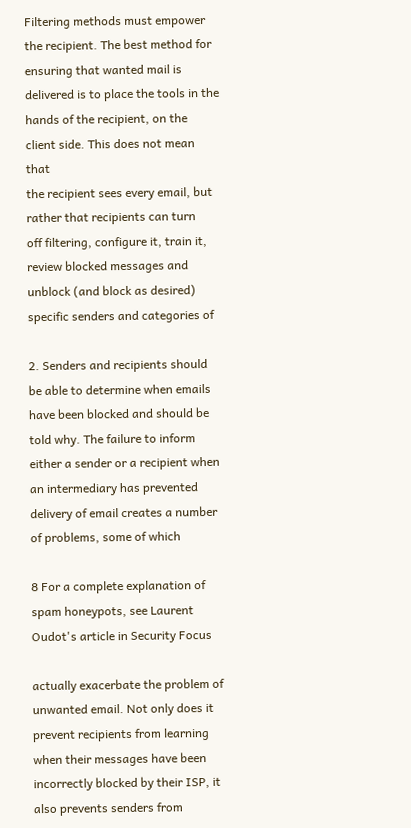Filtering methods must empower the recipient. The best method for
ensuring that wanted mail is delivered is to place the tools in the
hands of the recipient, on the client side. This does not mean that
the recipient sees every email, but rather that recipients can turn
off filtering, configure it, train it, review blocked messages and
unblock (and block as desired) specific senders and categories of

2. Senders and recipients should be able to determine when emails
have been blocked and should be told why. The failure to inform
either a sender or a recipient when an intermediary has prevented
delivery of email creates a number of problems, some of which

8 For a complete explanation of spam honeypots, see Laurent Oudot's article in Security Focus

actually exacerbate the problem of unwanted email. Not only does it
prevent recipients from learning when their messages have been
incorrectly blocked by their ISP, it also prevents senders from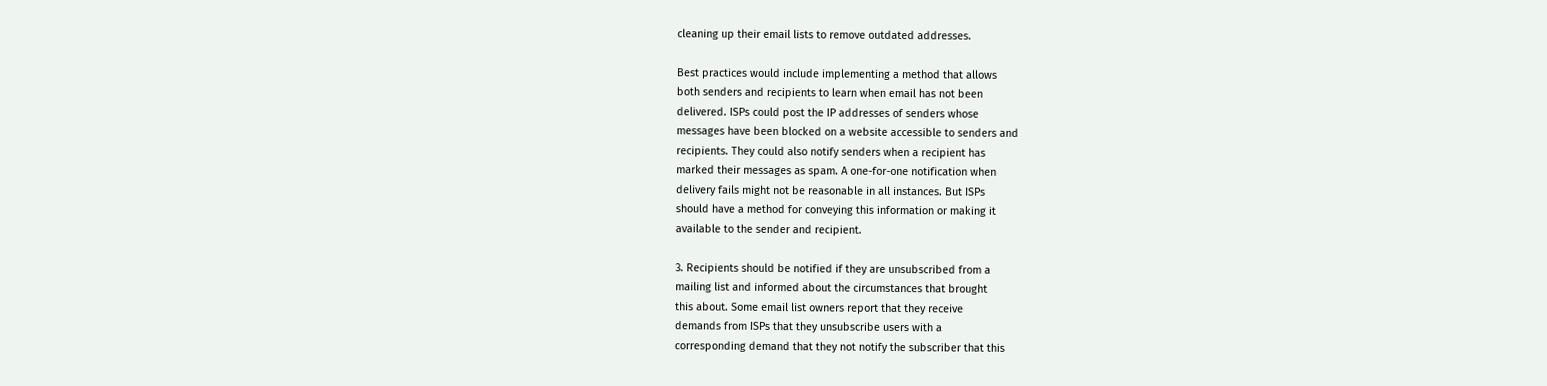cleaning up their email lists to remove outdated addresses.

Best practices would include implementing a method that allows
both senders and recipients to learn when email has not been
delivered. ISPs could post the IP addresses of senders whose
messages have been blocked on a website accessible to senders and
recipients. They could also notify senders when a recipient has
marked their messages as spam. A one-for-one notification when
delivery fails might not be reasonable in all instances. But ISPs
should have a method for conveying this information or making it
available to the sender and recipient.

3. Recipients should be notified if they are unsubscribed from a
mailing list and informed about the circumstances that brought
this about. Some email list owners report that they receive
demands from ISPs that they unsubscribe users with a
corresponding demand that they not notify the subscriber that this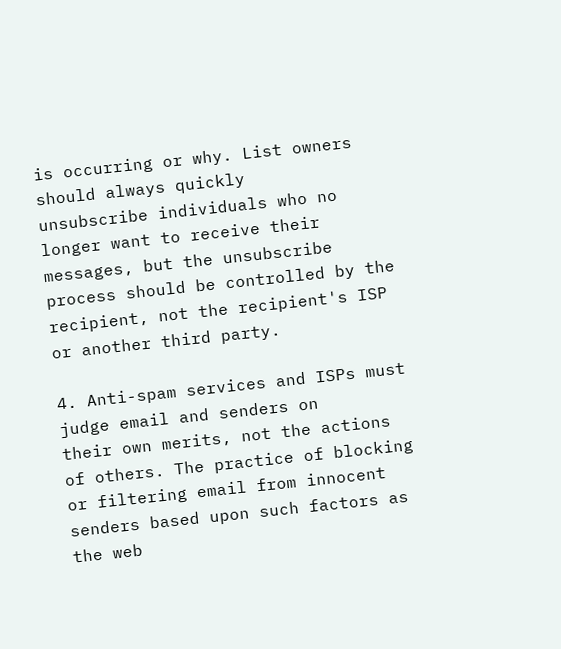is occurring or why. List owners should always quickly
unsubscribe individuals who no longer want to receive their
messages, but the unsubscribe process should be controlled by the
recipient, not the recipient's ISP or another third party.

4. Anti-spam services and ISPs must judge email and senders on
their own merits, not the actions of others. The practice of blocking
or filtering email from innocent senders based upon such factors as
the web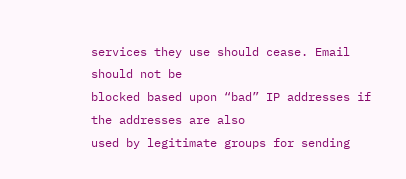services they use should cease. Email should not be
blocked based upon “bad” IP addresses if the addresses are also
used by legitimate groups for sending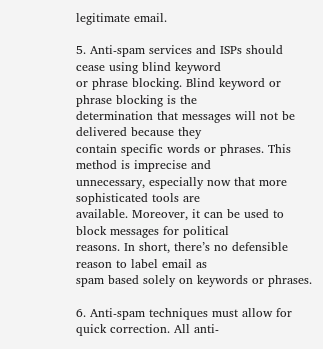legitimate email.

5. Anti-spam services and ISPs should cease using blind keyword
or phrase blocking. Blind keyword or phrase blocking is the
determination that messages will not be delivered because they
contain specific words or phrases. This method is imprecise and
unnecessary, especially now that more sophisticated tools are
available. Moreover, it can be used to block messages for political
reasons. In short, there’s no defensible reason to label email as
spam based solely on keywords or phrases.

6. Anti-spam techniques must allow for quick correction. All anti-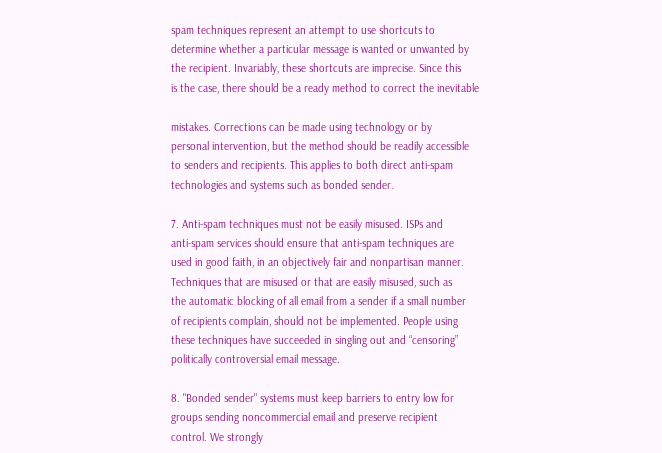spam techniques represent an attempt to use shortcuts to
determine whether a particular message is wanted or unwanted by
the recipient. Invariably, these shortcuts are imprecise. Since this
is the case, there should be a ready method to correct the inevitable

mistakes. Corrections can be made using technology or by
personal intervention, but the method should be readily accessible
to senders and recipients. This applies to both direct anti-spam
technologies and systems such as bonded sender.

7. Anti-spam techniques must not be easily misused. ISPs and
anti-spam services should ensure that anti-spam techniques are
used in good faith, in an objectively fair and nonpartisan manner.
Techniques that are misused or that are easily misused, such as
the automatic blocking of all email from a sender if a small number
of recipients complain, should not be implemented. People using
these techniques have succeeded in singling out and “censoring”
politically controversial email message.

8. "Bonded sender" systems must keep barriers to entry low for
groups sending noncommercial email and preserve recipient
control. We strongly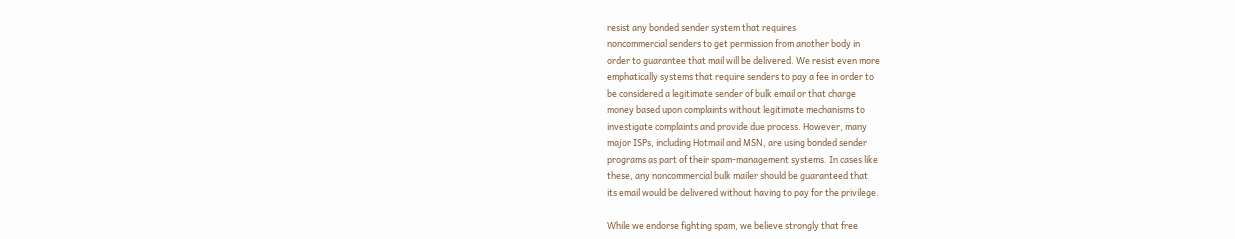resist any bonded sender system that requires
noncommercial senders to get permission from another body in
order to guarantee that mail will be delivered. We resist even more
emphatically systems that require senders to pay a fee in order to
be considered a legitimate sender of bulk email or that charge
money based upon complaints without legitimate mechanisms to
investigate complaints and provide due process. However, many
major ISPs, including Hotmail and MSN, are using bonded sender
programs as part of their spam-management systems. In cases like
these, any noncommercial bulk mailer should be guaranteed that
its email would be delivered without having to pay for the privilege.

While we endorse fighting spam, we believe strongly that free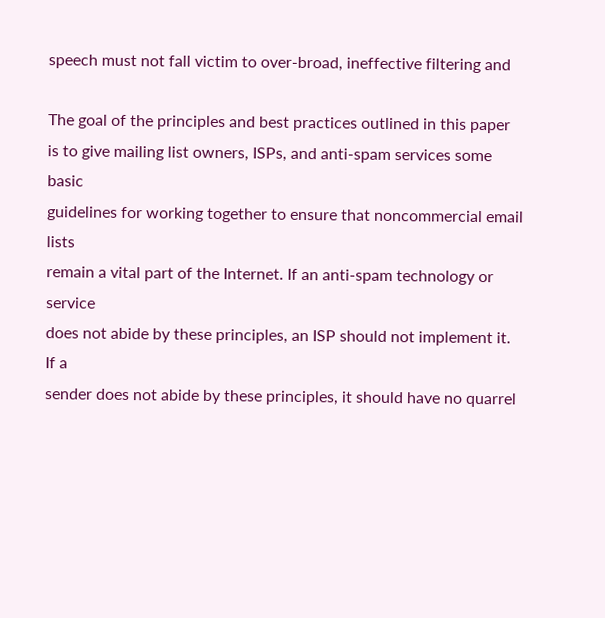speech must not fall victim to over-broad, ineffective filtering and

The goal of the principles and best practices outlined in this paper
is to give mailing list owners, ISPs, and anti-spam services some basic
guidelines for working together to ensure that noncommercial email lists
remain a vital part of the Internet. If an anti-spam technology or service
does not abide by these principles, an ISP should not implement it. If a
sender does not abide by these principles, it should have no quarrel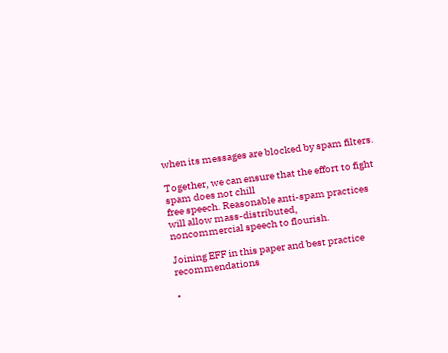when its messages are blocked by spam filters.

Together, we can ensure that the effort to fight spam does not chill
free speech. Reasonable anti-spam practices will allow mass-distributed,
noncommercial speech to flourish.

Joining EFF in this paper and best practice recommendations

•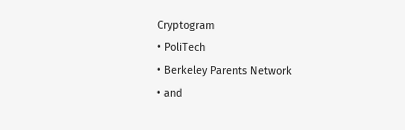Cryptogram
• PoliTech
• Berkeley Parents Network
• and